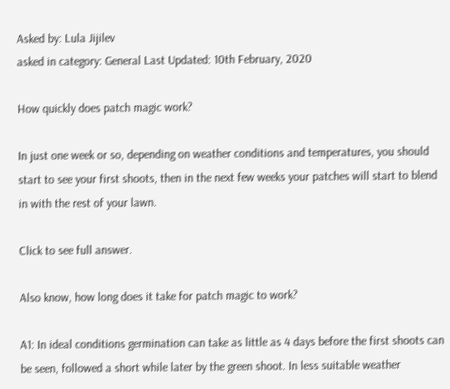Asked by: Lula Jijilev
asked in category: General Last Updated: 10th February, 2020

How quickly does patch magic work?

In just one week or so, depending on weather conditions and temperatures, you should start to see your first shoots, then in the next few weeks your patches will start to blend in with the rest of your lawn.

Click to see full answer.

Also know, how long does it take for patch magic to work?

A1: In ideal conditions germination can take as little as 4 days before the first shoots can be seen, followed a short while later by the green shoot. In less suitable weather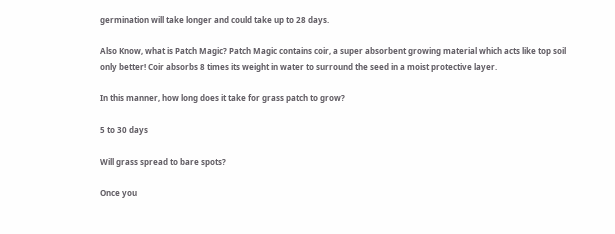germination will take longer and could take up to 28 days.

Also Know, what is Patch Magic? Patch Magic contains coir, a super absorbent growing material which acts like top soil only better! Coir absorbs 8 times its weight in water to surround the seed in a moist protective layer.

In this manner, how long does it take for grass patch to grow?

5 to 30 days

Will grass spread to bare spots?

Once you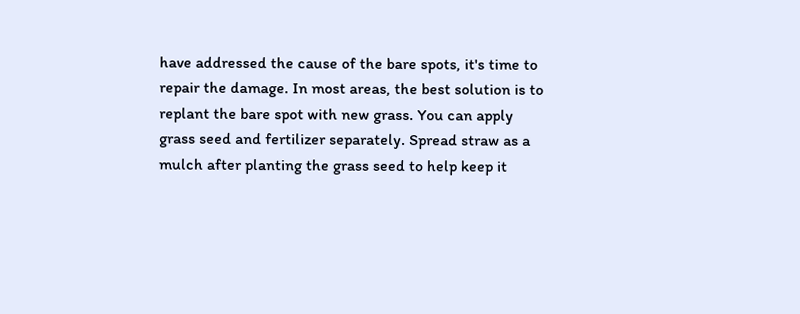have addressed the cause of the bare spots, it's time to repair the damage. In most areas, the best solution is to replant the bare spot with new grass. You can apply grass seed and fertilizer separately. Spread straw as a mulch after planting the grass seed to help keep it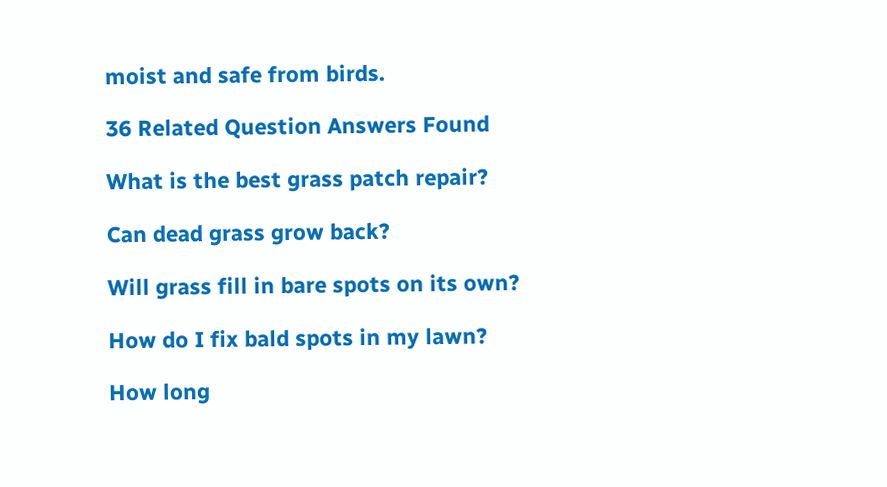moist and safe from birds.

36 Related Question Answers Found

What is the best grass patch repair?

Can dead grass grow back?

Will grass fill in bare spots on its own?

How do I fix bald spots in my lawn?

How long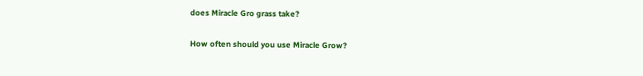does Miracle Gro grass take?

How often should you use Miracle Grow?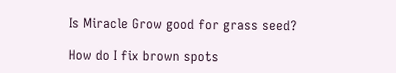Is Miracle Grow good for grass seed?

How do I fix brown spots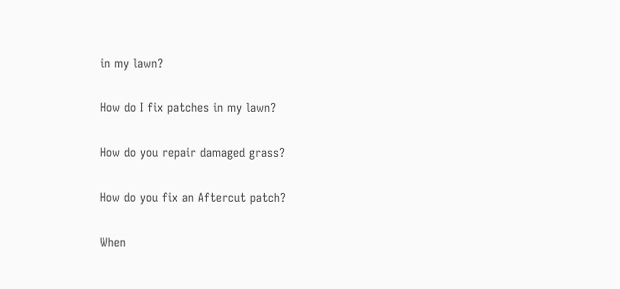in my lawn?

How do I fix patches in my lawn?

How do you repair damaged grass?

How do you fix an Aftercut patch?

When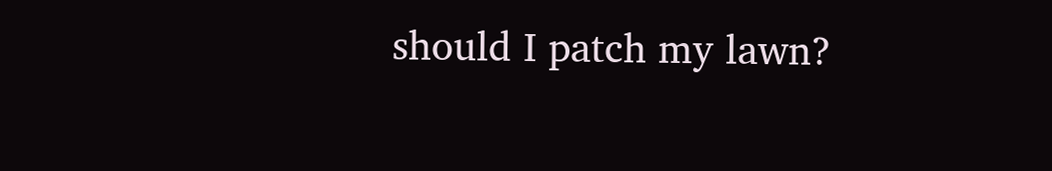should I patch my lawn?